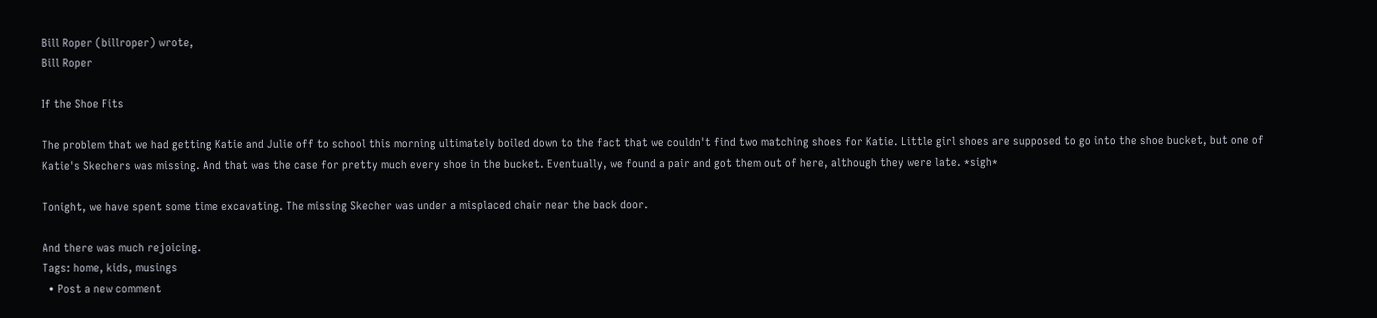Bill Roper (billroper) wrote,
Bill Roper

If the Shoe Fits

The problem that we had getting Katie and Julie off to school this morning ultimately boiled down to the fact that we couldn't find two matching shoes for Katie. Little girl shoes are supposed to go into the shoe bucket, but one of Katie's Skechers was missing. And that was the case for pretty much every shoe in the bucket. Eventually, we found a pair and got them out of here, although they were late. *sigh*

Tonight, we have spent some time excavating. The missing Skecher was under a misplaced chair near the back door.

And there was much rejoicing.
Tags: home, kids, musings
  • Post a new comment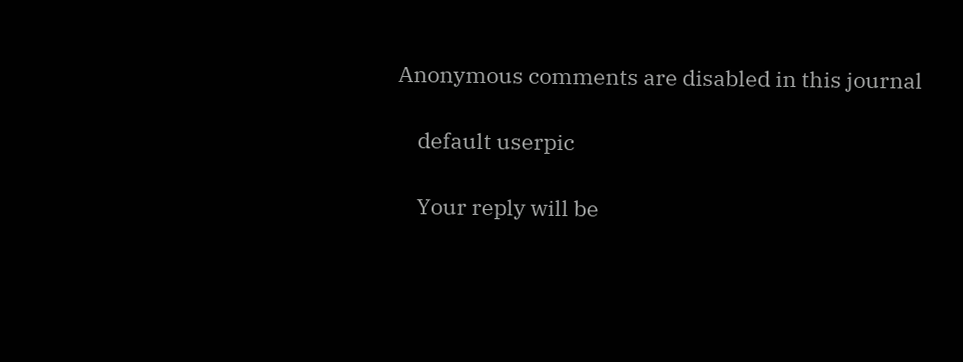Anonymous comments are disabled in this journal

    default userpic

    Your reply will be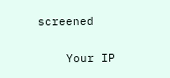screened

    Your IP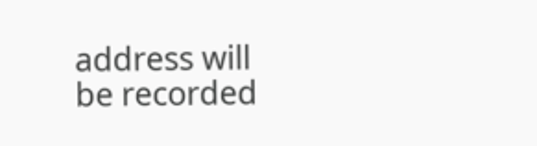address will be recorded